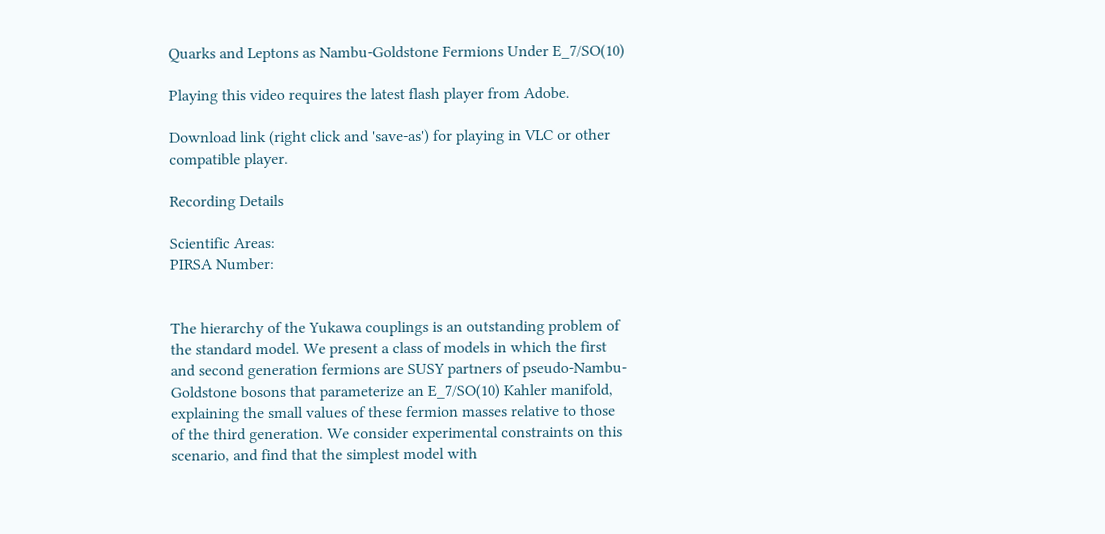Quarks and Leptons as Nambu-Goldstone Fermions Under E_7/SO(10)

Playing this video requires the latest flash player from Adobe.

Download link (right click and 'save-as') for playing in VLC or other compatible player.

Recording Details

Scientific Areas:
PIRSA Number:


The hierarchy of the Yukawa couplings is an outstanding problem of the standard model. We present a class of models in which the first and second generation fermions are SUSY partners of pseudo-Nambu-Goldstone bosons that parameterize an E_7/SO(10) Kahler manifold, explaining the small values of these fermion masses relative to those of the third generation. We consider experimental constraints on this scenario, and find that the simplest model with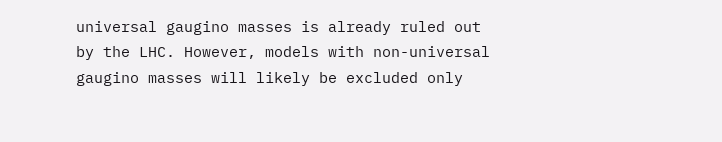universal gaugino masses is already ruled out by the LHC. However, models with non-universal gaugino masses will likely be excluded only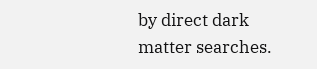by direct dark matter searches.